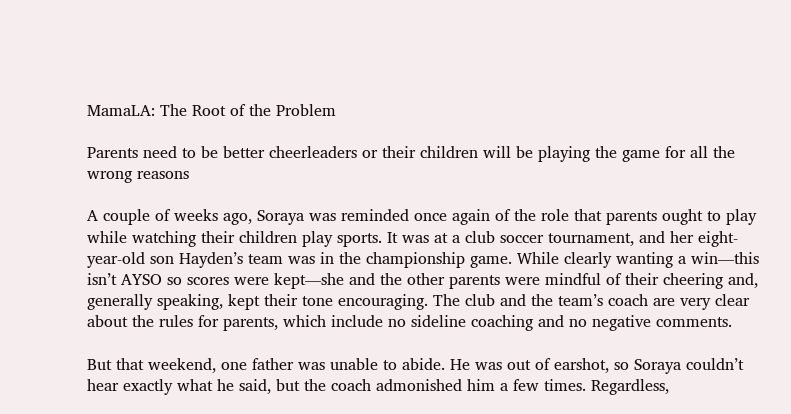MamaLA: The Root of the Problem

Parents need to be better cheerleaders or their children will be playing the game for all the wrong reasons

A couple of weeks ago, Soraya was reminded once again of the role that parents ought to play while watching their children play sports. It was at a club soccer tournament, and her eight-year-old son Hayden’s team was in the championship game. While clearly wanting a win—this isn’t AYSO so scores were kept—she and the other parents were mindful of their cheering and, generally speaking, kept their tone encouraging. The club and the team’s coach are very clear about the rules for parents, which include no sideline coaching and no negative comments.

But that weekend, one father was unable to abide. He was out of earshot, so Soraya couldn’t hear exactly what he said, but the coach admonished him a few times. Regardless,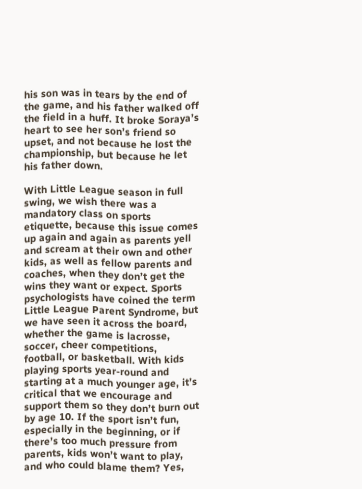his son was in tears by the end of the game, and his father walked off the field in a huff. It broke Soraya’s heart to see her son’s friend so upset, and not because he lost the championship, but because he let his father down.

With Little League season in full swing, we wish there was a mandatory class on sports etiquette, because this issue comes up again and again as parents yell and scream at their own and other kids, as well as fellow parents and coaches, when they don’t get the wins they want or expect. Sports psychologists have coined the term Little League Parent Syndrome, but we have seen it across the board, whether the game is lacrosse, soccer, cheer competitions, football, or basketball. With kids playing sports year-round and starting at a much younger age, it’s critical that we encourage and support them so they don’t burn out by age 10. If the sport isn’t fun, especially in the beginning, or if there’s too much pressure from parents, kids won’t want to play, and who could blame them? Yes,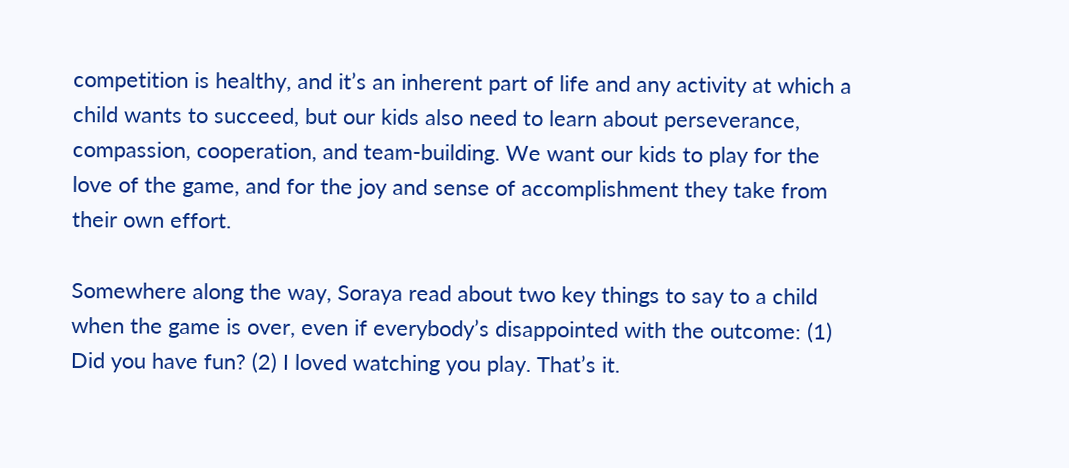competition is healthy, and it’s an inherent part of life and any activity at which a child wants to succeed, but our kids also need to learn about perseverance, compassion, cooperation, and team-building. We want our kids to play for the love of the game, and for the joy and sense of accomplishment they take from their own effort.

Somewhere along the way, Soraya read about two key things to say to a child when the game is over, even if everybody’s disappointed with the outcome: (1) Did you have fun? (2) I loved watching you play. That’s it.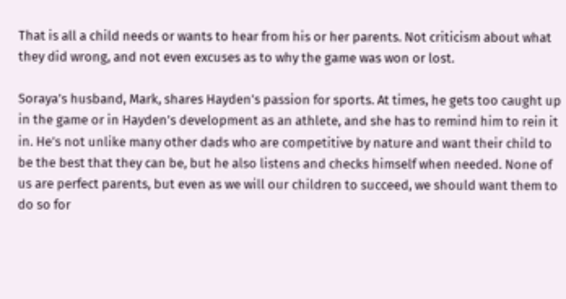That is all a child needs or wants to hear from his or her parents. Not criticism about what they did wrong, and not even excuses as to why the game was won or lost.

Soraya’s husband, Mark, shares Hayden’s passion for sports. At times, he gets too caught up in the game or in Hayden’s development as an athlete, and she has to remind him to rein it in. He’s not unlike many other dads who are competitive by nature and want their child to be the best that they can be, but he also listens and checks himself when needed. None of us are perfect parents, but even as we will our children to succeed, we should want them to do so for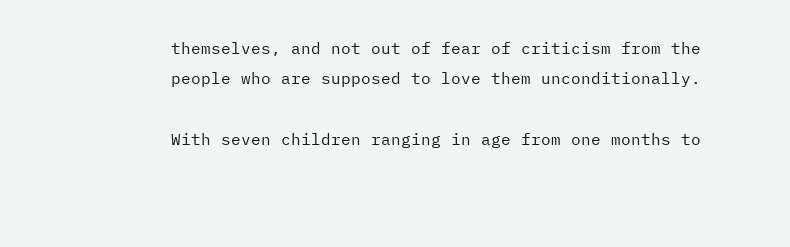themselves, and not out of fear of criticism from the people who are supposed to love them unconditionally.

With seven children ranging in age from one months to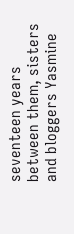seventeen years between them, sisters and bloggers Yasmine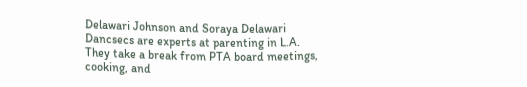Delawari Johnson and Soraya Delawari Dancsecs are experts at parenting in L.A. They take a break from PTA board meetings, cooking, and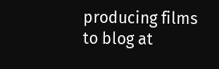producing films to blog at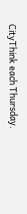CityThink each Thursday.